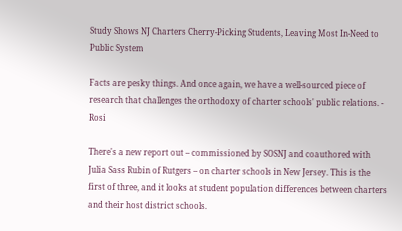Study Shows NJ Charters Cherry-Picking Students, Leaving Most In-Need to Public System

Facts are pesky things. And once again, we have a well-sourced piece of research that challenges the orthodoxy of charter schools' public relations. - Rosi

There's a new report out – commissioned by SOSNJ and coauthored with Julia Sass Rubin of Rutgers – on charter schools in New Jersey. This is the first of three, and it looks at student population differences between charters and their host district schools.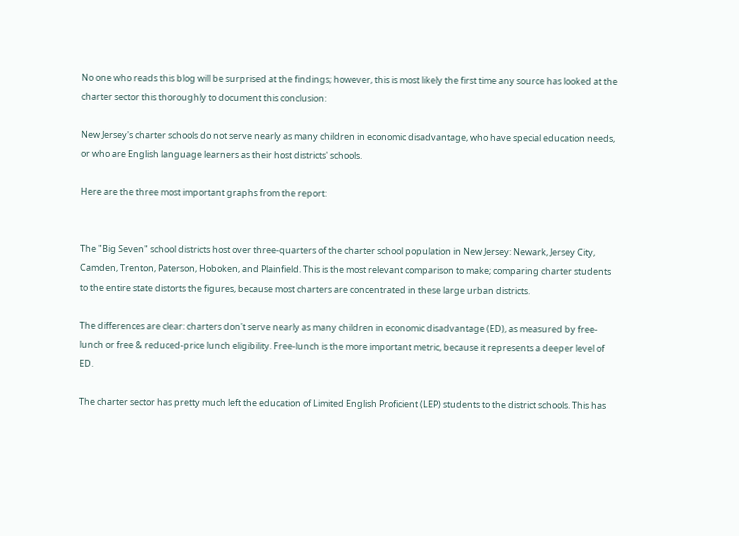No one who reads this blog will be surprised at the findings; however, this is most likely the first time any source has looked at the charter sector this thoroughly to document this conclusion:

New Jersey's charter schools do not serve nearly as many children in economic disadvantage, who have special education needs, or who are English language learners as their host districts' schools.

Here are the three most important graphs from the report:


The "Big Seven" school districts host over three-quarters of the charter school population in New Jersey: Newark, Jersey City, Camden, Trenton, Paterson, Hoboken, and Plainfield. This is the most relevant comparison to make; comparing charter students to the entire state distorts the figures, because most charters are concentrated in these large urban districts.

The differences are clear: charters don't serve nearly as many children in economic disadvantage (ED), as measured by free-lunch or free & reduced-price lunch eligibility. Free-lunch is the more important metric, because it represents a deeper level of ED.

The charter sector has pretty much left the education of Limited English Proficient (LEP) students to the district schools. This has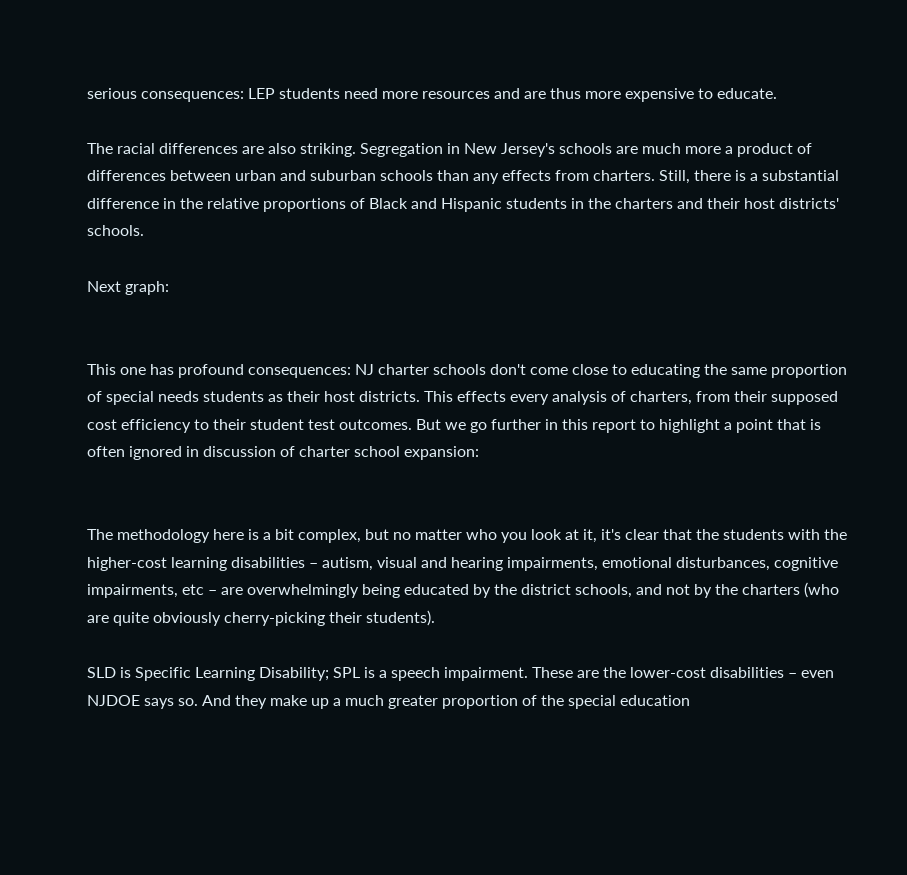serious consequences: LEP students need more resources and are thus more expensive to educate.

The racial differences are also striking. Segregation in New Jersey's schools are much more a product of differences between urban and suburban schools than any effects from charters. Still, there is a substantial difference in the relative proportions of Black and Hispanic students in the charters and their host districts' schools.

Next graph:


This one has profound consequences: NJ charter schools don't come close to educating the same proportion of special needs students as their host districts. This effects every analysis of charters, from their supposed cost efficiency to their student test outcomes. But we go further in this report to highlight a point that is often ignored in discussion of charter school expansion:


The methodology here is a bit complex, but no matter who you look at it, it's clear that the students with the higher-cost learning disabilities – autism, visual and hearing impairments, emotional disturbances, cognitive impairments, etc – are overwhelmingly being educated by the district schools, and not by the charters (who are quite obviously cherry-picking their students).

SLD is Specific Learning Disability; SPL is a speech impairment. These are the lower-cost disabilities – even NJDOE says so. And they make up a much greater proportion of the special education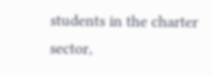students in the charter sector,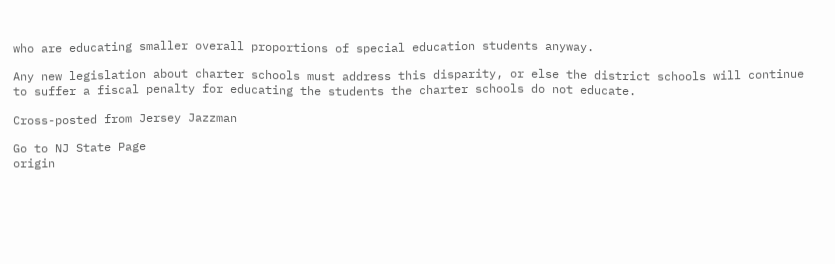who are educating smaller overall proportions of special education students anyway.

Any new legislation about charter schools must address this disparity, or else the district schools will continue to suffer a fiscal penalty for educating the students the charter schools do not educate.

Cross-posted from Jersey Jazzman

Go to NJ State Page
origin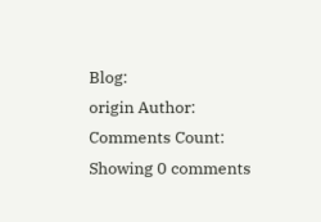Blog:
origin Author:
Comments Count:
Showing 0 comments